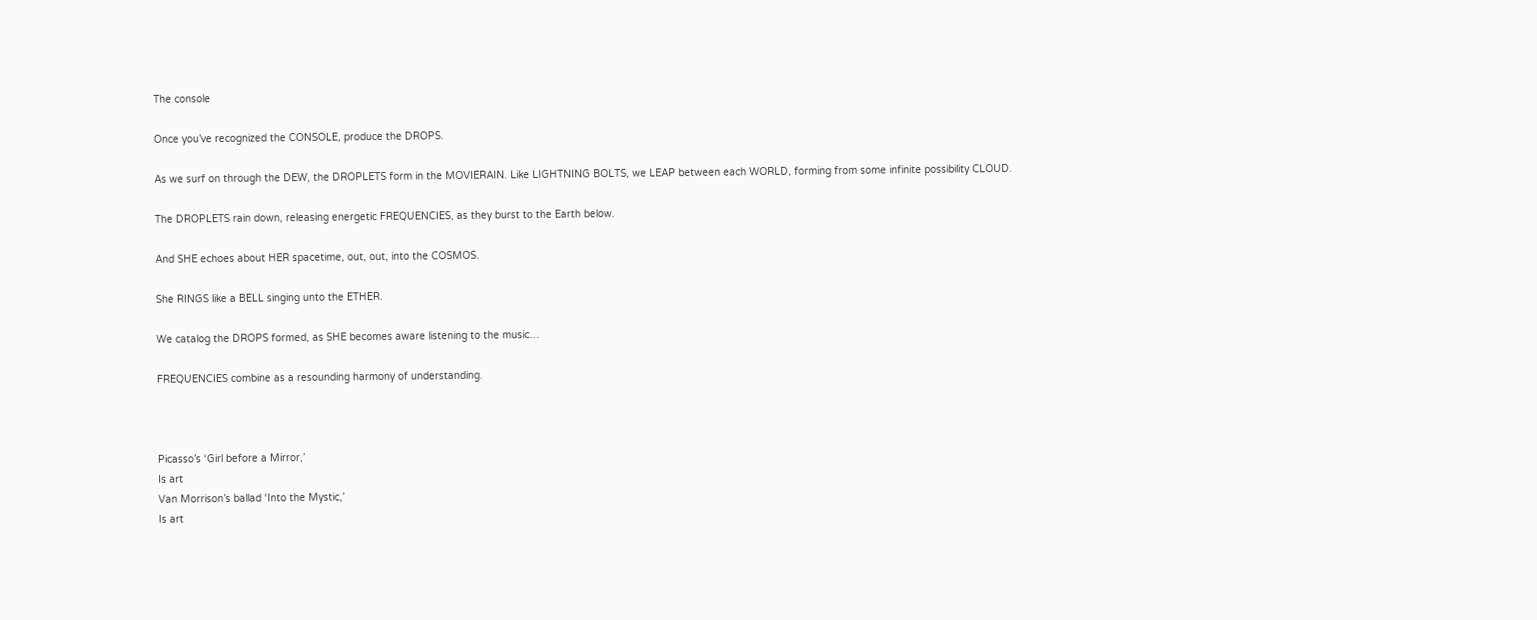The console

Once you’ve recognized the CONSOLE, produce the DROPS.

As we surf on through the DEW, the DROPLETS form in the MOVIERAIN. Like LIGHTNING BOLTS, we LEAP between each WORLD, forming from some infinite possibility CLOUD.

The DROPLETS rain down, releasing energetic FREQUENCIES, as they burst to the Earth below.

And SHE echoes about HER spacetime, out, out, into the COSMOS.

She RINGS like a BELL singing unto the ETHER.

We catalog the DROPS formed, as SHE becomes aware listening to the music…

FREQUENCIES combine as a resounding harmony of understanding.



Picasso’s ‘Girl before a Mirror,’
Is art
Van Morrison’s ballad ‘Into the Mystic,’
Is art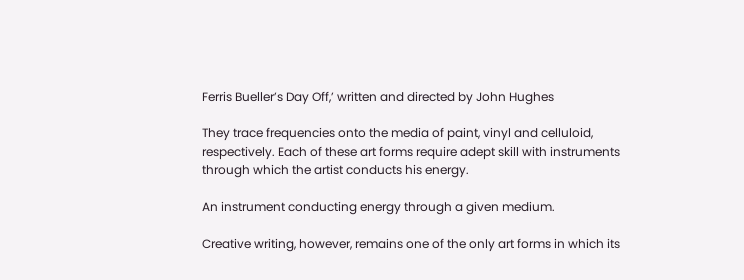Ferris Bueller’s Day Off,’ written and directed by John Hughes

They trace frequencies onto the media of paint, vinyl and celluloid, respectively. Each of these art forms require adept skill with instruments through which the artist conducts his energy.

An instrument conducting energy through a given medium.

Creative writing, however, remains one of the only art forms in which its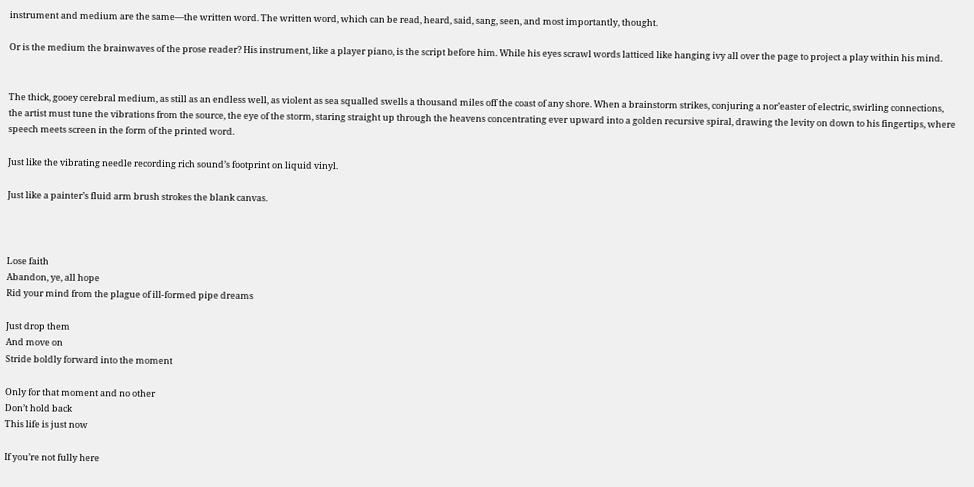instrument and medium are the same—the written word. The written word, which can be read, heard, said, sang, seen, and most importantly, thought.

Or is the medium the brainwaves of the prose reader? His instrument, like a player piano, is the script before him. While his eyes scrawl words latticed like hanging ivy all over the page to project a play within his mind.


The thick, gooey cerebral medium, as still as an endless well, as violent as sea squalled swells a thousand miles off the coast of any shore. When a brainstorm strikes, conjuring a nor’easter of electric, swirling connections, the artist must tune the vibrations from the source, the eye of the storm, staring straight up through the heavens concentrating ever upward into a golden recursive spiral, drawing the levity on down to his fingertips, where speech meets screen in the form of the printed word.

Just like the vibrating needle recording rich sound’s footprint on liquid vinyl.

Just like a painter’s fluid arm brush strokes the blank canvas.



Lose faith
Abandon, ye, all hope
Rid your mind from the plague of ill-formed pipe dreams

Just drop them
And move on
Stride boldly forward into the moment

Only for that moment and no other
Don’t hold back
This life is just now

If you’re not fully here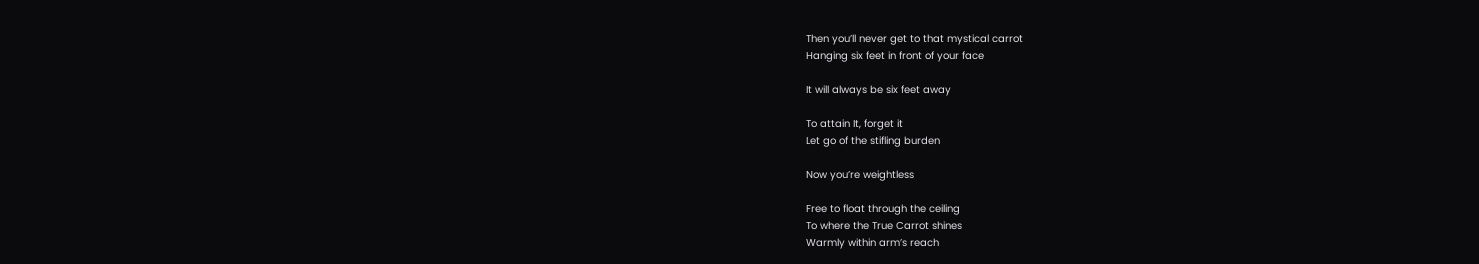Then you’ll never get to that mystical carrot
Hanging six feet in front of your face

It will always be six feet away

To attain It, forget it
Let go of the stifling burden

Now you’re weightless

Free to float through the ceiling
To where the True Carrot shines
Warmly within arm’s reach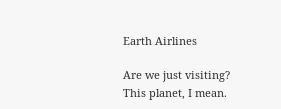Earth Airlines

Are we just visiting?
This planet, I mean.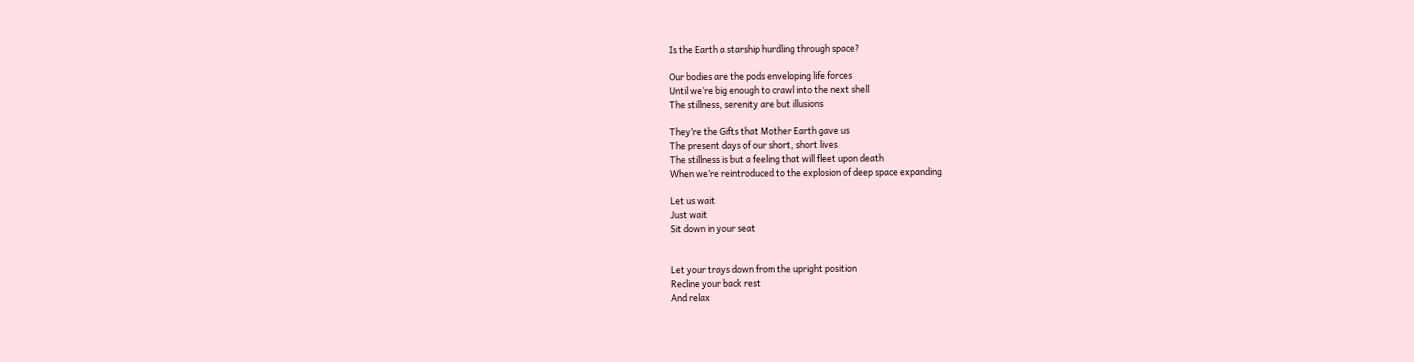Is the Earth a starship hurdling through space?

Our bodies are the pods enveloping life forces
Until we’re big enough to crawl into the next shell
The stillness, serenity are but illusions

They’re the Gifts that Mother Earth gave us
The present days of our short, short lives
The stillness is but a feeling that will fleet upon death
When we’re reintroduced to the explosion of deep space expanding

Let us wait
Just wait
Sit down in your seat


Let your trays down from the upright position
Recline your back rest
And relax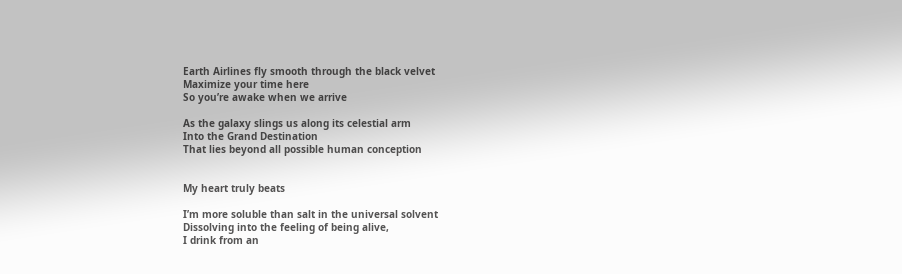Earth Airlines fly smooth through the black velvet
Maximize your time here
So you’re awake when we arrive

As the galaxy slings us along its celestial arm
Into the Grand Destination
That lies beyond all possible human conception


My heart truly beats

I’m more soluble than salt in the universal solvent
Dissolving into the feeling of being alive,
I drink from an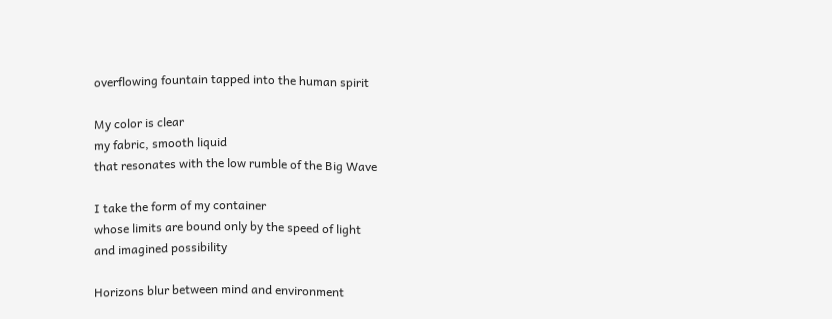overflowing fountain tapped into the human spirit

My color is clear
my fabric, smooth liquid
that resonates with the low rumble of the Big Wave

I take the form of my container
whose limits are bound only by the speed of light
and imagined possibility

Horizons blur between mind and environment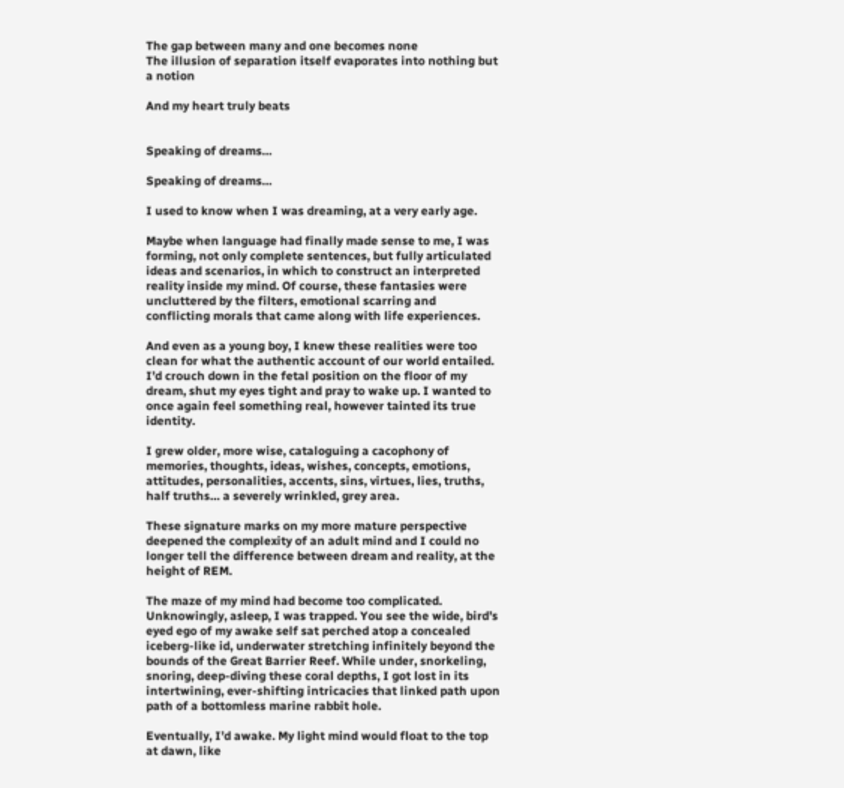The gap between many and one becomes none
The illusion of separation itself evaporates into nothing but a notion

And my heart truly beats


Speaking of dreams…

Speaking of dreams…

I used to know when I was dreaming, at a very early age.

Maybe when language had finally made sense to me, I was forming, not only complete sentences, but fully articulated ideas and scenarios, in which to construct an interpreted reality inside my mind. Of course, these fantasies were uncluttered by the filters, emotional scarring and conflicting morals that came along with life experiences.

And even as a young boy, I knew these realities were too clean for what the authentic account of our world entailed. I’d crouch down in the fetal position on the floor of my dream, shut my eyes tight and pray to wake up. I wanted to once again feel something real, however tainted its true identity.

I grew older, more wise, cataloguing a cacophony of memories, thoughts, ideas, wishes, concepts, emotions, attitudes, personalities, accents, sins, virtues, lies, truths, half truths… a severely wrinkled, grey area.

These signature marks on my more mature perspective deepened the complexity of an adult mind and I could no longer tell the difference between dream and reality, at the height of REM.

The maze of my mind had become too complicated. Unknowingly, asleep, I was trapped. You see the wide, bird’s eyed ego of my awake self sat perched atop a concealed iceberg-like id, underwater stretching infinitely beyond the bounds of the Great Barrier Reef. While under, snorkeling, snoring, deep-diving these coral depths, I got lost in its intertwining, ever-shifting intricacies that linked path upon path of a bottomless marine rabbit hole.

Eventually, I’d awake. My light mind would float to the top at dawn, like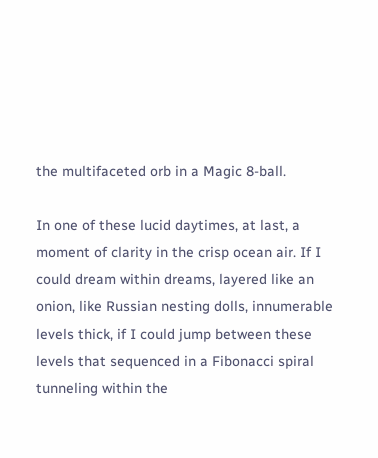the multifaceted orb in a Magic 8-ball.

In one of these lucid daytimes, at last, a moment of clarity in the crisp ocean air. If I could dream within dreams, layered like an onion, like Russian nesting dolls, innumerable levels thick, if I could jump between these levels that sequenced in a Fibonacci spiral tunneling within the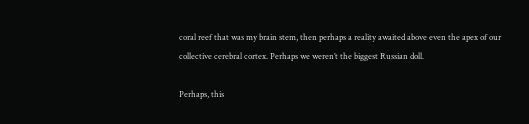coral reef that was my brain stem, then perhaps a reality awaited above even the apex of our collective cerebral cortex. Perhaps we weren’t the biggest Russian doll.

Perhaps, this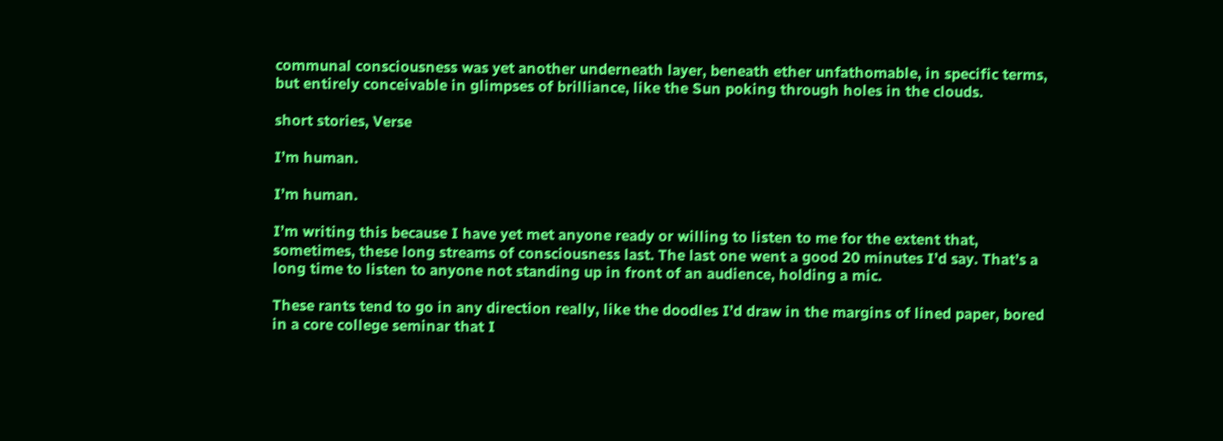communal consciousness was yet another underneath layer, beneath ether unfathomable, in specific terms, but entirely conceivable in glimpses of brilliance, like the Sun poking through holes in the clouds.

short stories, Verse

I’m human.

I’m human.

I’m writing this because I have yet met anyone ready or willing to listen to me for the extent that, sometimes, these long streams of consciousness last. The last one went a good 20 minutes I’d say. That’s a long time to listen to anyone not standing up in front of an audience, holding a mic.

These rants tend to go in any direction really, like the doodles I’d draw in the margins of lined paper, bored in a core college seminar that I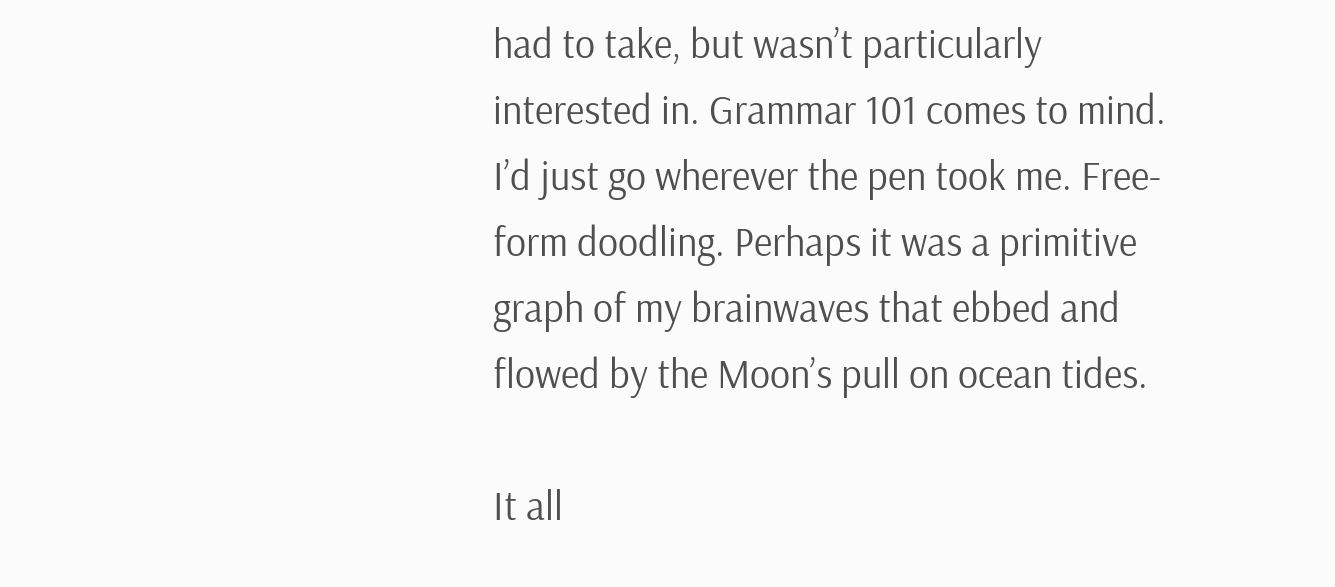had to take, but wasn’t particularly interested in. Grammar 101 comes to mind. I’d just go wherever the pen took me. Free-form doodling. Perhaps it was a primitive graph of my brainwaves that ebbed and flowed by the Moon’s pull on ocean tides.

It all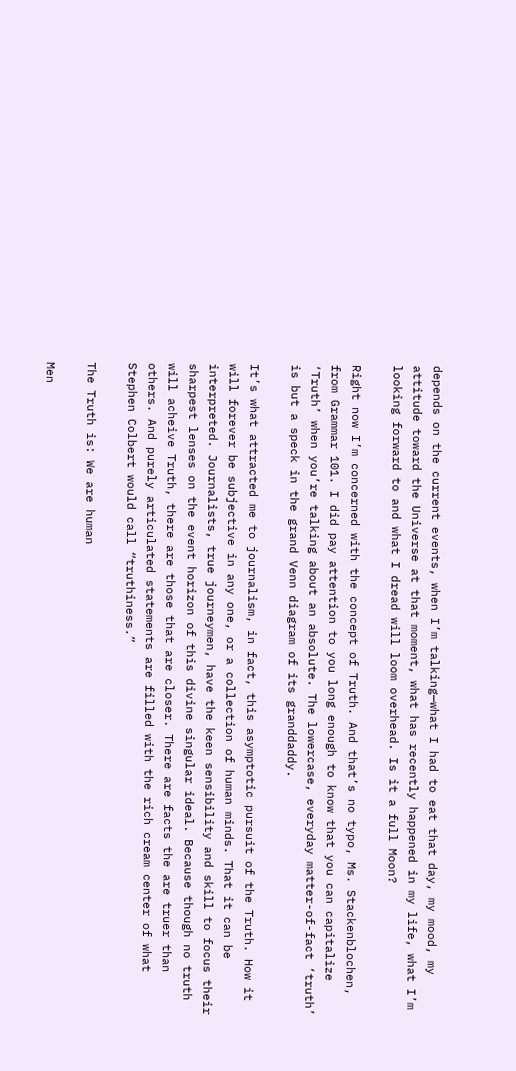depends on the current events, when I’m talking—what I had to eat that day, my mood, my attitude toward the Universe at that moment, what has recently happened in my life, what I’m looking forward to and what I dread will loom overhead. Is it a full Moon?

Right now I’m concerned with the concept of Truth. And that’s no typo, Ms. Stackenblochen, from Grammar 101. I did pay attention to you long enough to know that you can capitalize ‘Truth’ when you’re talking about an absolute. The lowercase, everyday matter-of-fact ‘truth’ is but a speck in the grand Venn diagram of its granddaddy.

It’s what attracted me to journalism, in fact, this asymptotic pursuit of the Truth. How it will forever be subjective in any one, or a collection of human minds. That it can be interpreted. Journalists, true journeymen, have the keen sensibility and skill to focus their sharpest lenses on the event horizon of this divine singular ideal. Because though no truth will acheive Truth, there are those that are closer. There are facts the are truer than others. And purely articulated statements are filled with the rich cream center of what Stephen Colbert would call “truthiness.”

The Truth is: We are human

Men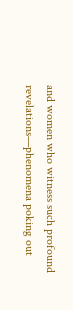and women who witness such profound revelations—phenomena poking out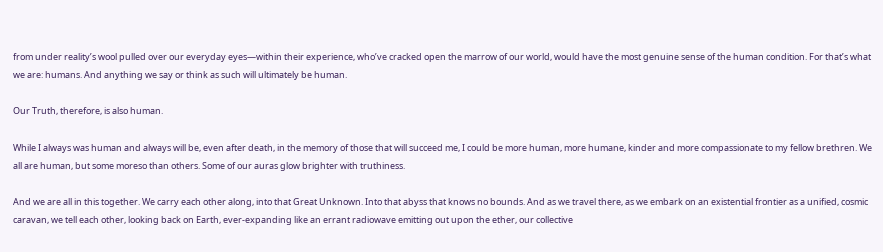from under reality’s wool pulled over our everyday eyes—within their experience, who’ve cracked open the marrow of our world, would have the most genuine sense of the human condition. For that’s what we are: humans. And anything we say or think as such will ultimately be human.

Our Truth, therefore, is also human.

While I always was human and always will be, even after death, in the memory of those that will succeed me, I could be more human, more humane, kinder and more compassionate to my fellow brethren. We all are human, but some moreso than others. Some of our auras glow brighter with truthiness.

And we are all in this together. We carry each other along, into that Great Unknown. Into that abyss that knows no bounds. And as we travel there, as we embark on an existential frontier as a unified, cosmic caravan, we tell each other, looking back on Earth, ever-expanding like an errant radiowave emitting out upon the ether, our collective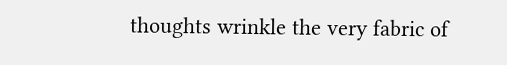thoughts wrinkle the very fabric of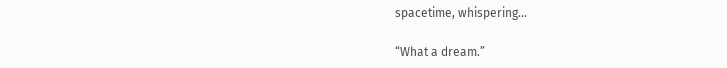spacetime, whispering…

“What a dream.”